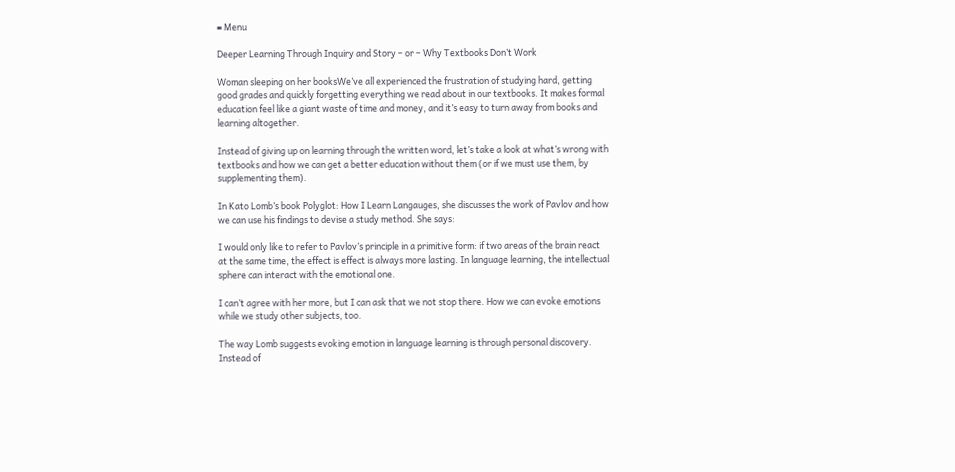≡ Menu

Deeper Learning Through Inquiry and Story – or – Why Textbooks Don’t Work

Woman sleeping on her booksWe’ve all experienced the frustration of studying hard, getting good grades and quickly forgetting everything we read about in our textbooks. It makes formal education feel like a giant waste of time and money, and it’s easy to turn away from books and learning altogether.

Instead of giving up on learning through the written word, let’s take a look at what’s wrong with textbooks and how we can get a better education without them (or if we must use them, by supplementing them).

In Kato Lomb’s book Polyglot: How I Learn Langauges, she discusses the work of Pavlov and how we can use his findings to devise a study method. She says:

I would only like to refer to Pavlov’s principle in a primitive form: if two areas of the brain react at the same time, the effect is effect is always more lasting. In language learning, the intellectual sphere can interact with the emotional one.

I can’t agree with her more, but I can ask that we not stop there. How we can evoke emotions while we study other subjects, too.

The way Lomb suggests evoking emotion in language learning is through personal discovery. Instead of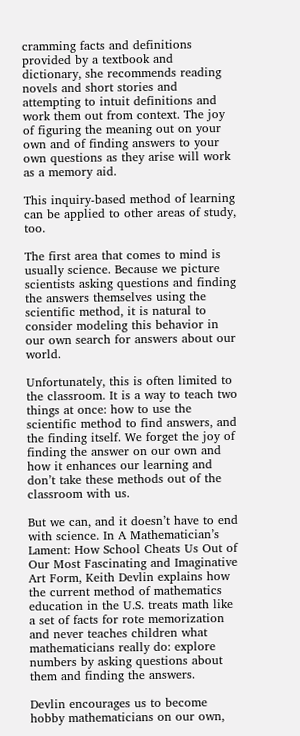cramming facts and definitions provided by a textbook and dictionary, she recommends reading novels and short stories and attempting to intuit definitions and work them out from context. The joy of figuring the meaning out on your own and of finding answers to your own questions as they arise will work as a memory aid.

This inquiry-based method of learning can be applied to other areas of study, too.

The first area that comes to mind is usually science. Because we picture scientists asking questions and finding the answers themselves using the scientific method, it is natural to consider modeling this behavior in our own search for answers about our world.

Unfortunately, this is often limited to the classroom. It is a way to teach two things at once: how to use the scientific method to find answers, and the finding itself. We forget the joy of finding the answer on our own and how it enhances our learning and don’t take these methods out of the classroom with us.

But we can, and it doesn’t have to end with science. In A Mathematician’s Lament: How School Cheats Us Out of Our Most Fascinating and Imaginative Art Form, Keith Devlin explains how the current method of mathematics education in the U.S. treats math like a set of facts for rote memorization and never teaches children what mathematicians really do: explore numbers by asking questions about them and finding the answers.

Devlin encourages us to become hobby mathematicians on our own,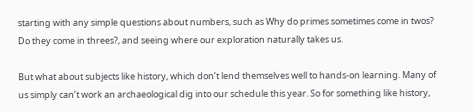starting with any simple questions about numbers, such as Why do primes sometimes come in twos? Do they come in threes?, and seeing where our exploration naturally takes us.

But what about subjects like history, which don’t lend themselves well to hands-on learning. Many of us simply can’t work an archaeological dig into our schedule this year. So for something like history,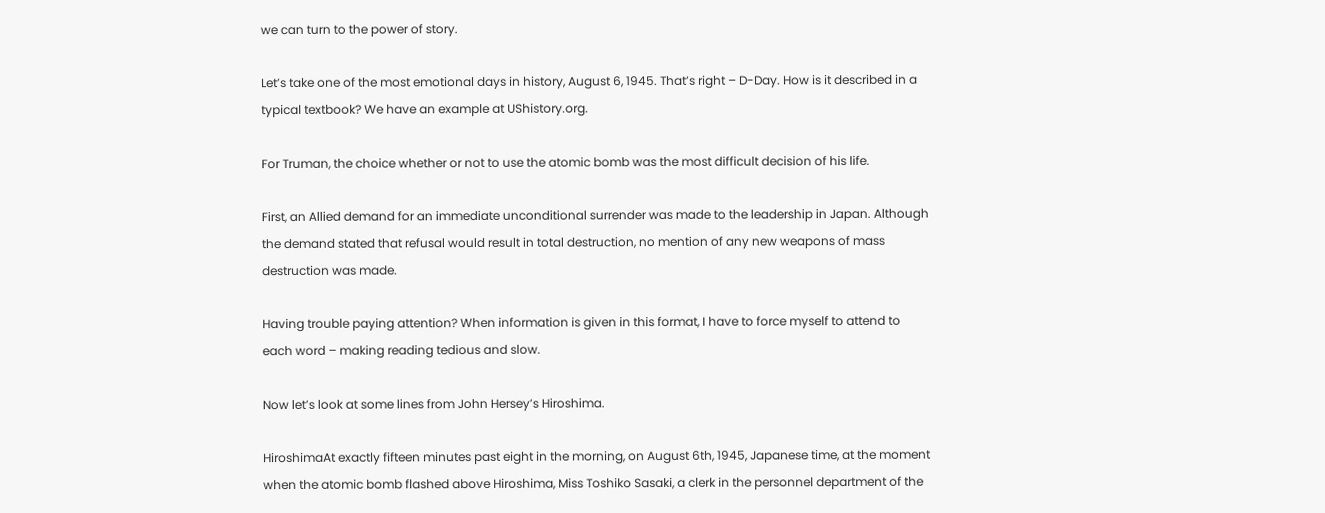we can turn to the power of story.

Let’s take one of the most emotional days in history, August 6, 1945. That’s right – D-Day. How is it described in a typical textbook? We have an example at UShistory.org.

For Truman, the choice whether or not to use the atomic bomb was the most difficult decision of his life.

First, an Allied demand for an immediate unconditional surrender was made to the leadership in Japan. Although the demand stated that refusal would result in total destruction, no mention of any new weapons of mass destruction was made.

Having trouble paying attention? When information is given in this format, I have to force myself to attend to each word – making reading tedious and slow.

Now let’s look at some lines from John Hersey’s Hiroshima.

HiroshimaAt exactly fifteen minutes past eight in the morning, on August 6th, 1945, Japanese time, at the moment when the atomic bomb flashed above Hiroshima, Miss Toshiko Sasaki, a clerk in the personnel department of the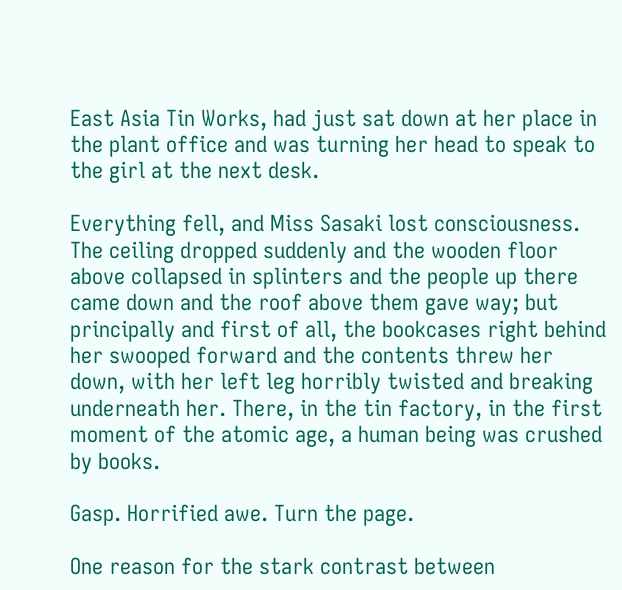East Asia Tin Works, had just sat down at her place in the plant office and was turning her head to speak to the girl at the next desk.

Everything fell, and Miss Sasaki lost consciousness. The ceiling dropped suddenly and the wooden floor above collapsed in splinters and the people up there came down and the roof above them gave way; but principally and first of all, the bookcases right behind her swooped forward and the contents threw her down, with her left leg horribly twisted and breaking underneath her. There, in the tin factory, in the first moment of the atomic age, a human being was crushed by books.

Gasp. Horrified awe. Turn the page.

One reason for the stark contrast between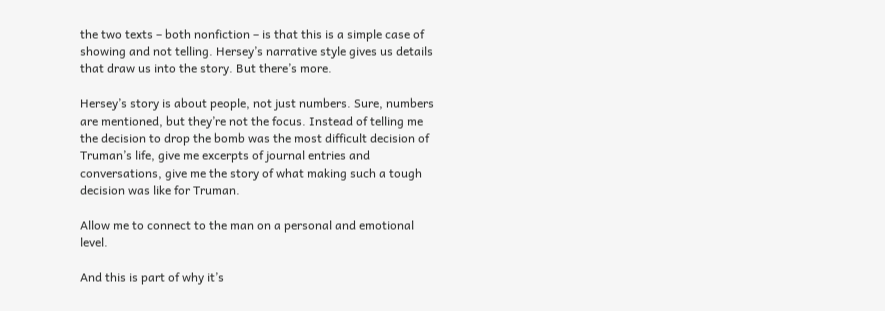the two texts – both nonfiction – is that this is a simple case of showing and not telling. Hersey’s narrative style gives us details that draw us into the story. But there’s more.

Hersey’s story is about people, not just numbers. Sure, numbers are mentioned, but they’re not the focus. Instead of telling me the decision to drop the bomb was the most difficult decision of Truman’s life, give me excerpts of journal entries and conversations, give me the story of what making such a tough decision was like for Truman.

Allow me to connect to the man on a personal and emotional level.

And this is part of why it’s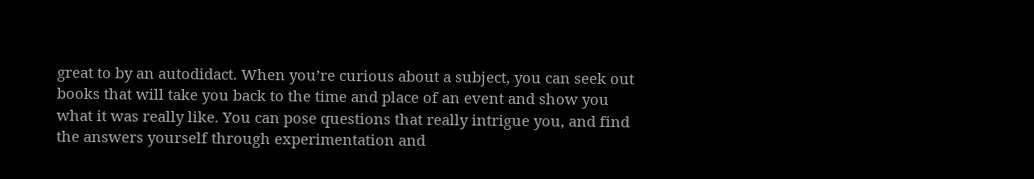great to by an autodidact. When you’re curious about a subject, you can seek out books that will take you back to the time and place of an event and show you what it was really like. You can pose questions that really intrigue you, and find the answers yourself through experimentation and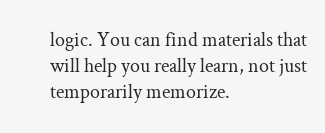logic. You can find materials that will help you really learn, not just temporarily memorize.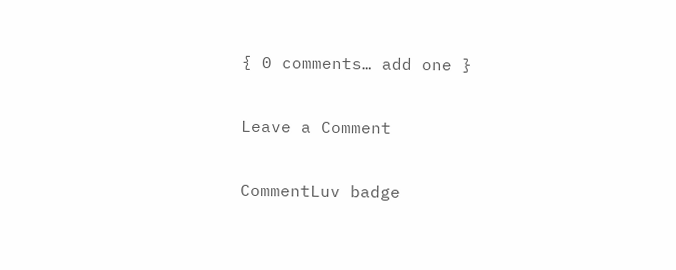{ 0 comments… add one }

Leave a Comment

CommentLuv badge